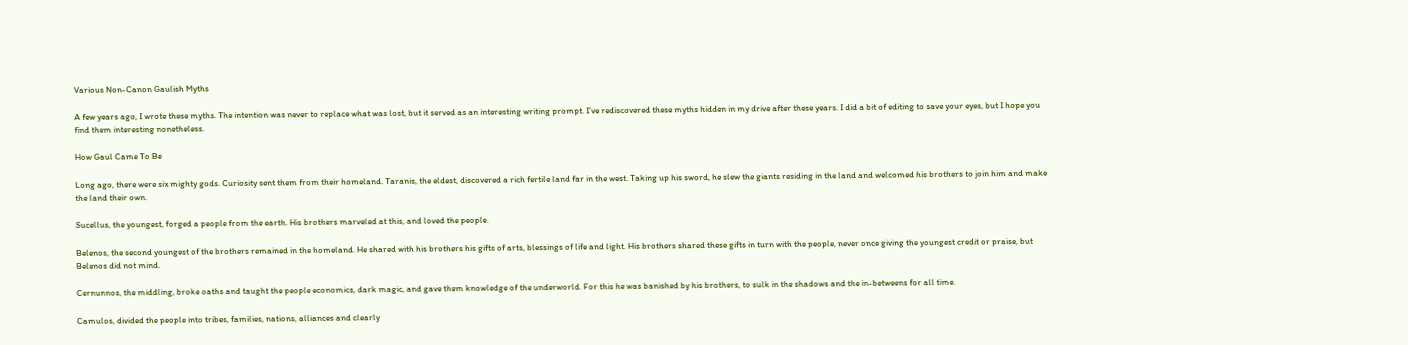Various Non-Canon Gaulish Myths

A few years ago, I wrote these myths. The intention was never to replace what was lost, but it served as an interesting writing prompt. I’ve rediscovered these myths hidden in my drive after these years. I did a bit of editing to save your eyes, but I hope you find them interesting nonetheless.

How Gaul Came To Be

Long ago, there were six mighty gods. Curiosity sent them from their homeland. Taranis, the eldest, discovered a rich fertile land far in the west. Taking up his sword, he slew the giants residing in the land and welcomed his brothers to join him and make the land their own.

Sucellus, the youngest, forged a people from the earth. His brothers marveled at this, and loved the people.

Belenos, the second youngest of the brothers remained in the homeland. He shared with his brothers his gifts of arts, blessings of life and light. His brothers shared these gifts in turn with the people, never once giving the youngest credit or praise, but Belenos did not mind.

Cernunnos, the middling, broke oaths and taught the people economics, dark magic, and gave them knowledge of the underworld. For this he was banished by his brothers, to sulk in the shadows and the in-betweens for all time.

Camulos, divided the people into tribes, families, nations, alliances and clearly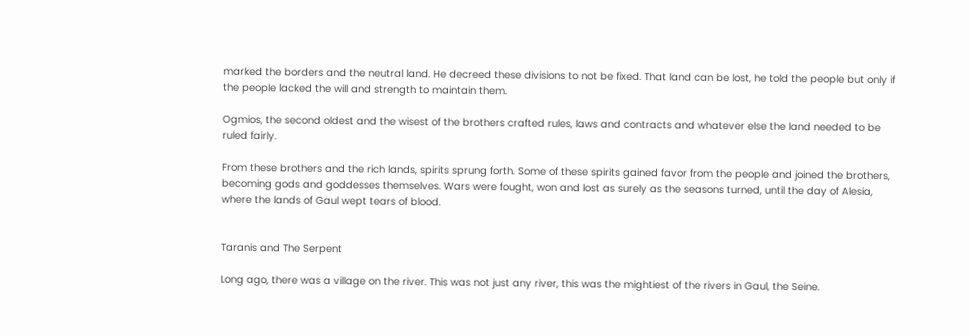marked the borders and the neutral land. He decreed these divisions to not be fixed. That land can be lost, he told the people but only if the people lacked the will and strength to maintain them.

Ogmios, the second oldest and the wisest of the brothers crafted rules, laws and contracts and whatever else the land needed to be ruled fairly.

From these brothers and the rich lands, spirits sprung forth. Some of these spirits gained favor from the people and joined the brothers, becoming gods and goddesses themselves. Wars were fought, won and lost as surely as the seasons turned, until the day of Alesia, where the lands of Gaul wept tears of blood.


Taranis and The Serpent

Long ago, there was a village on the river. This was not just any river, this was the mightiest of the rivers in Gaul, the Seine.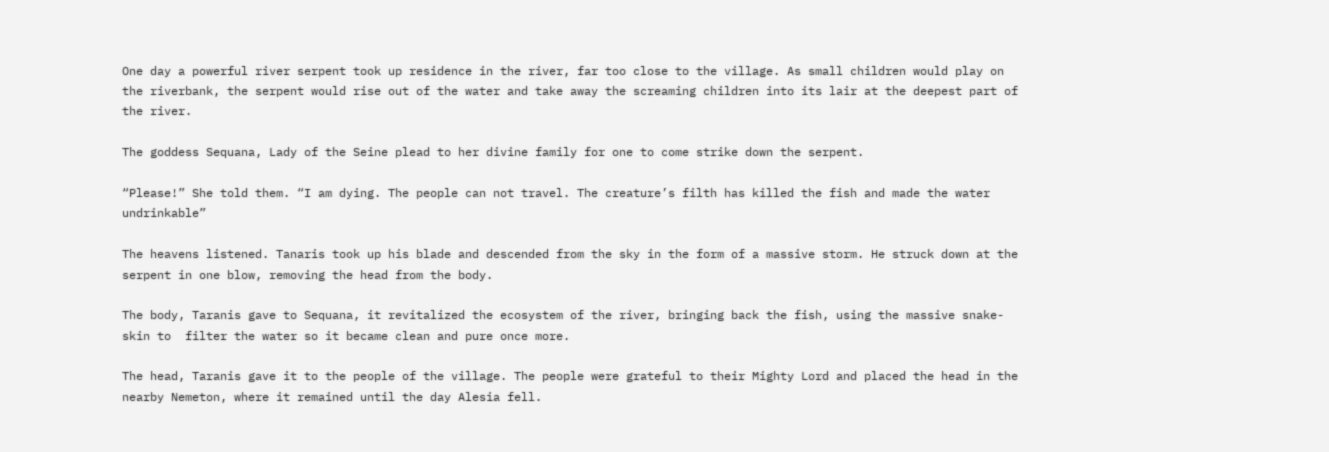One day a powerful river serpent took up residence in the river, far too close to the village. As small children would play on the riverbank, the serpent would rise out of the water and take away the screaming children into its lair at the deepest part of the river.

The goddess Sequana, Lady of the Seine plead to her divine family for one to come strike down the serpent.

“Please!” She told them. “I am dying. The people can not travel. The creature’s filth has killed the fish and made the water undrinkable”

The heavens listened. Tanaris took up his blade and descended from the sky in the form of a massive storm. He struck down at the serpent in one blow, removing the head from the body.

The body, Taranis gave to Sequana, it revitalized the ecosystem of the river, bringing back the fish, using the massive snake-skin to  filter the water so it became clean and pure once more.

The head, Taranis gave it to the people of the village. The people were grateful to their Mighty Lord and placed the head in the nearby Nemeton, where it remained until the day Alesia fell.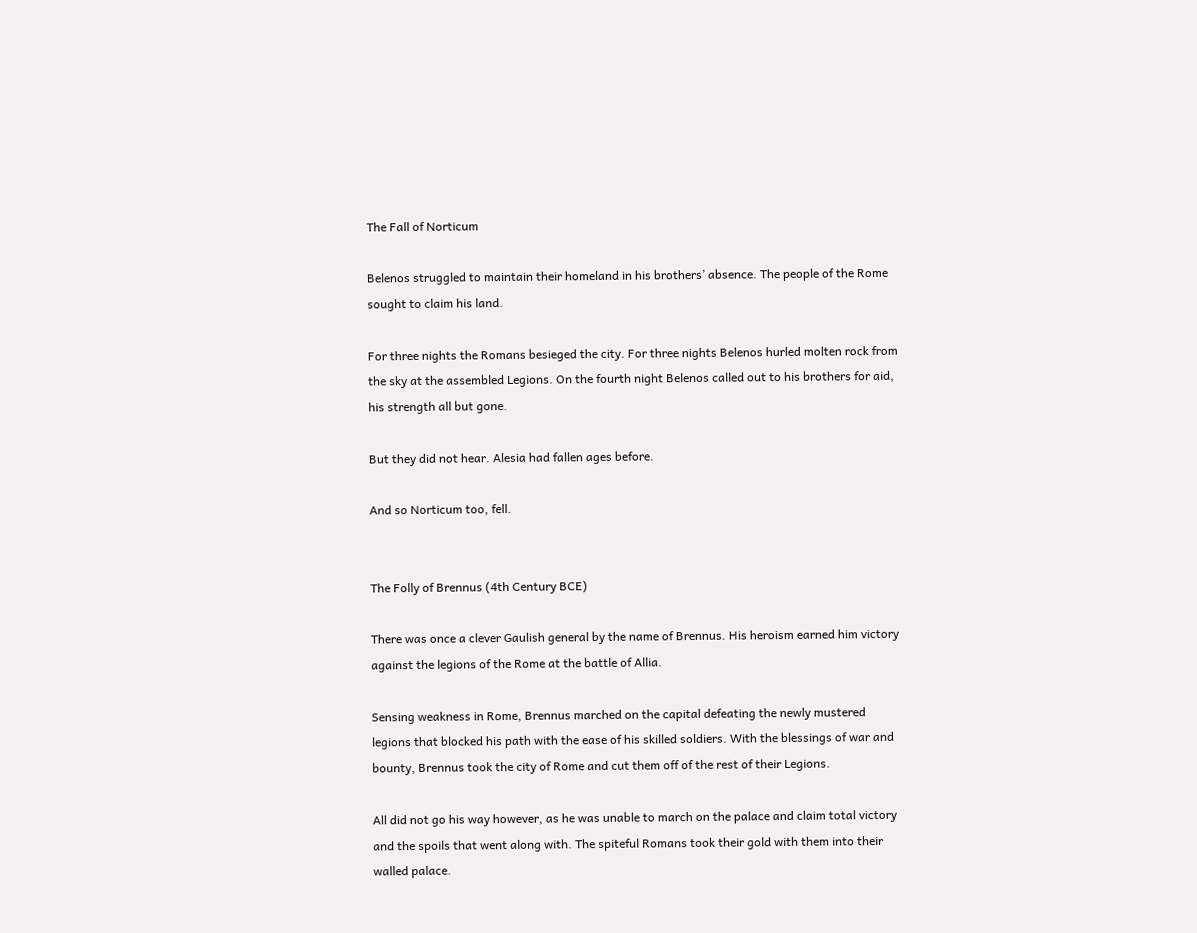The Fall of Norticum

Belenos struggled to maintain their homeland in his brothers’ absence. The people of the Rome sought to claim his land.

For three nights the Romans besieged the city. For three nights Belenos hurled molten rock from the sky at the assembled Legions. On the fourth night Belenos called out to his brothers for aid, his strength all but gone.

But they did not hear. Alesia had fallen ages before.

And so Norticum too, fell.


The Folly of Brennus (4th Century BCE)

There was once a clever Gaulish general by the name of Brennus. His heroism earned him victory against the legions of the Rome at the battle of Allia.

Sensing weakness in Rome, Brennus marched on the capital defeating the newly mustered legions that blocked his path with the ease of his skilled soldiers. With the blessings of war and bounty, Brennus took the city of Rome and cut them off of the rest of their Legions.

All did not go his way however, as he was unable to march on the palace and claim total victory and the spoils that went along with. The spiteful Romans took their gold with them into their walled palace.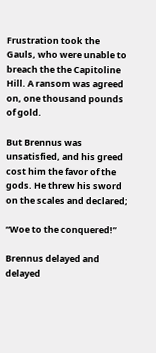Frustration took the Gauls, who were unable to breach the the Capitoline Hill. A ransom was agreed on, one thousand pounds of gold.

But Brennus was unsatisfied, and his greed cost him the favor of the gods. He threw his sword on the scales and declared;

“Woe to the conquered!”

Brennus delayed and delayed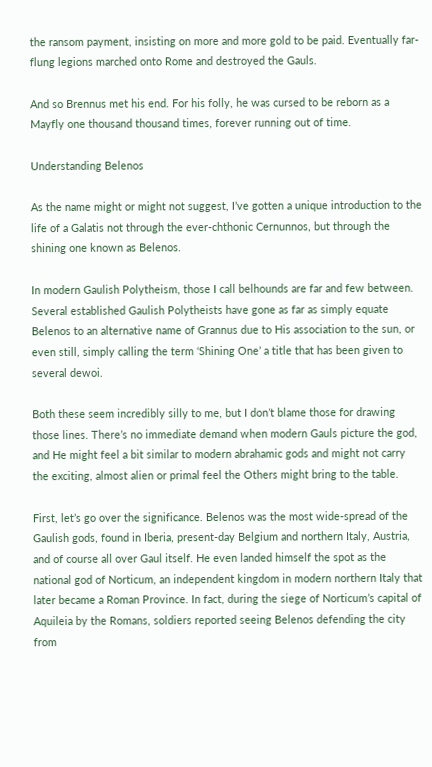the ransom payment, insisting on more and more gold to be paid. Eventually far-flung legions marched onto Rome and destroyed the Gauls.

And so Brennus met his end. For his folly, he was cursed to be reborn as a Mayfly one thousand thousand times, forever running out of time.

Understanding Belenos

As the name might or might not suggest, I’ve gotten a unique introduction to the life of a Galatis not through the ever-chthonic Cernunnos, but through the shining one known as Belenos.

In modern Gaulish Polytheism, those I call belhounds are far and few between. Several established Gaulish Polytheists have gone as far as simply equate Belenos to an alternative name of Grannus due to His association to the sun, or even still, simply calling the term ‘Shining One’ a title that has been given to several dewoi.

Both these seem incredibly silly to me, but I don’t blame those for drawing those lines. There’s no immediate demand when modern Gauls picture the god, and He might feel a bit similar to modern abrahamic gods and might not carry the exciting, almost alien or primal feel the Others might bring to the table.

First, let’s go over the significance. Belenos was the most wide-spread of the Gaulish gods, found in Iberia, present-day Belgium and northern Italy, Austria, and of course all over Gaul itself. He even landed himself the spot as the national god of Norticum, an independent kingdom in modern northern Italy that later became a Roman Province. In fact, during the siege of Norticum’s capital of Aquileia by the Romans, soldiers reported seeing Belenos defending the city from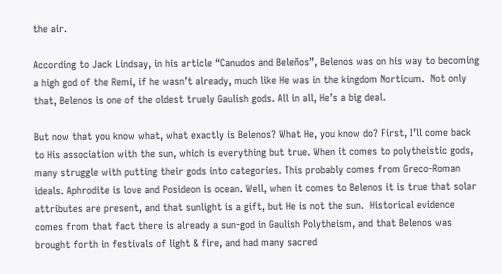the air.

According to Jack Lindsay, in his article “Canudos and Beleños”, Belenos was on his way to becoming a high god of the Remi, if he wasn’t already, much like He was in the kingdom Norticum.  Not only that, Belenos is one of the oldest truely Gaulish gods. All in all, He’s a big deal.

But now that you know what, what exactly is Belenos? What He, you know do? First, I’ll come back to His association with the sun, which is everything but true. When it comes to polytheistic gods, many struggle with putting their gods into categories. This probably comes from Greco-Roman ideals. Aphrodite is love and Posideon is ocean. Well, when it comes to Belenos it is true that solar attributes are present, and that sunlight is a gift, but He is not the sun.  Historical evidence comes from that fact there is already a sun-god in Gaulish Polytheism, and that Belenos was brought forth in festivals of light & fire, and had many sacred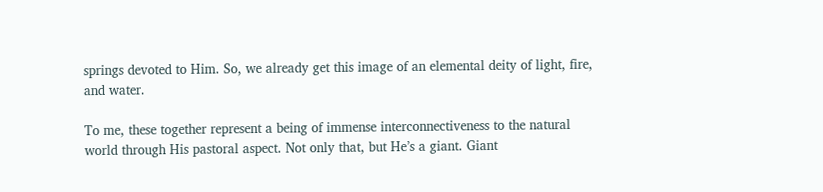springs devoted to Him. So, we already get this image of an elemental deity of light, fire, and water.

To me, these together represent a being of immense interconnectiveness to the natural world through His pastoral aspect. Not only that, but He’s a giant. Giant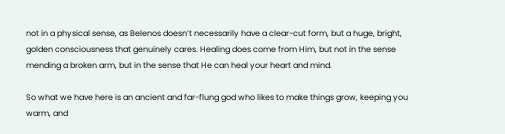not in a physical sense, as Belenos doesn’t necessarily have a clear-cut form, but a huge, bright, golden consciousness that genuinely cares. Healing does come from Him, but not in the sense mending a broken arm, but in the sense that He can heal your heart and mind.

So what we have here is an ancient and far-flung god who likes to make things grow, keeping you warm, and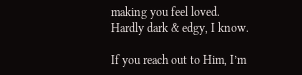making you feel loved. Hardly dark & edgy, I know.

If you reach out to Him, I’m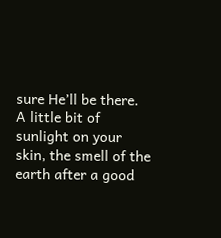sure He’ll be there. A little bit of sunlight on your skin, the smell of the earth after a good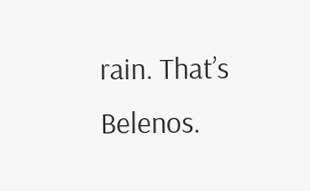rain. That’s Belenos.